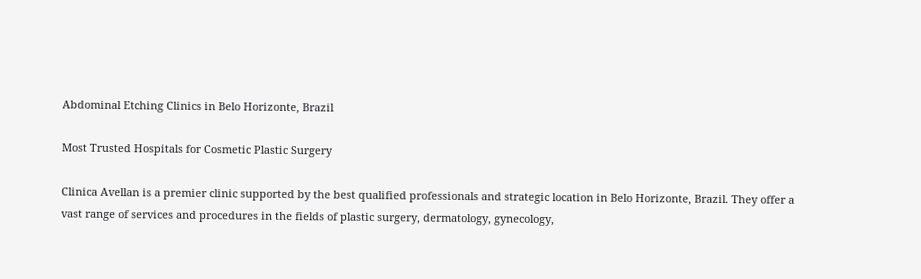Abdominal Etching Clinics in Belo Horizonte, Brazil

Most Trusted Hospitals for Cosmetic Plastic Surgery

Clinica Avellan is a premier clinic supported by the best qualified professionals and strategic location in Belo Horizonte, Brazil. They offer a vast range of services and procedures in the fields of plastic surgery, dermatology, gynecology,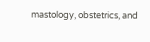mastology, obstetrics, and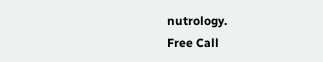nutrology.
Free Call